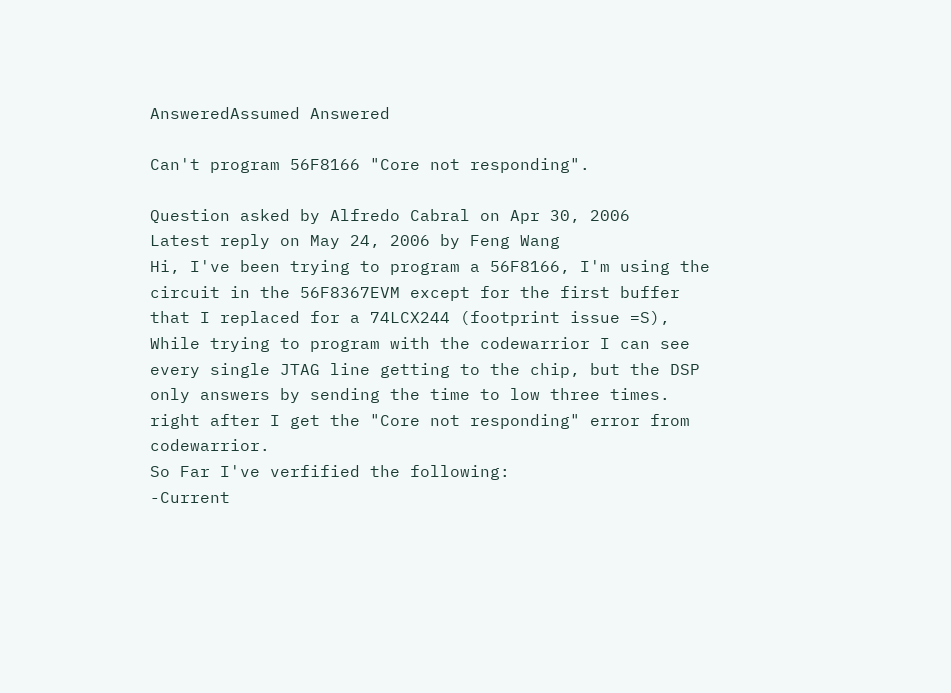AnsweredAssumed Answered

Can't program 56F8166 "Core not responding".

Question asked by Alfredo Cabral on Apr 30, 2006
Latest reply on May 24, 2006 by Feng Wang
Hi, I've been trying to program a 56F8166, I'm using the circuit in the 56F8367EVM except for the first buffer that I replaced for a 74LCX244 (footprint issue =S), While trying to program with the codewarrior I can see every single JTAG line getting to the chip, but the DSP only answers by sending the time to low three times. right after I get the "Core not responding" error from codewarrior.
So Far I've verfified the following:
-Current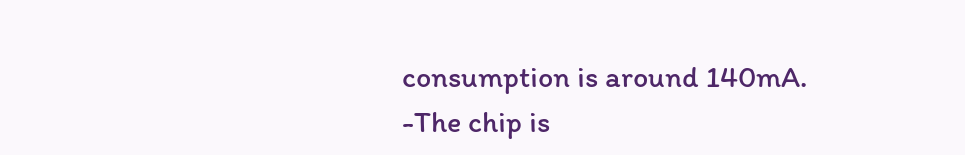consumption is around 140mA.
-The chip is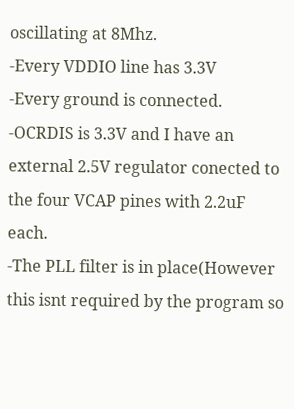oscillating at 8Mhz.
-Every VDDIO line has 3.3V
-Every ground is connected.
-OCRDIS is 3.3V and I have an external 2.5V regulator conected to the four VCAP pines with 2.2uF each.
-The PLL filter is in place(However this isnt required by the program so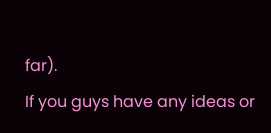far).
If you guys have any ideas or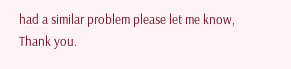had a similar problem please let me know,
Thank you.